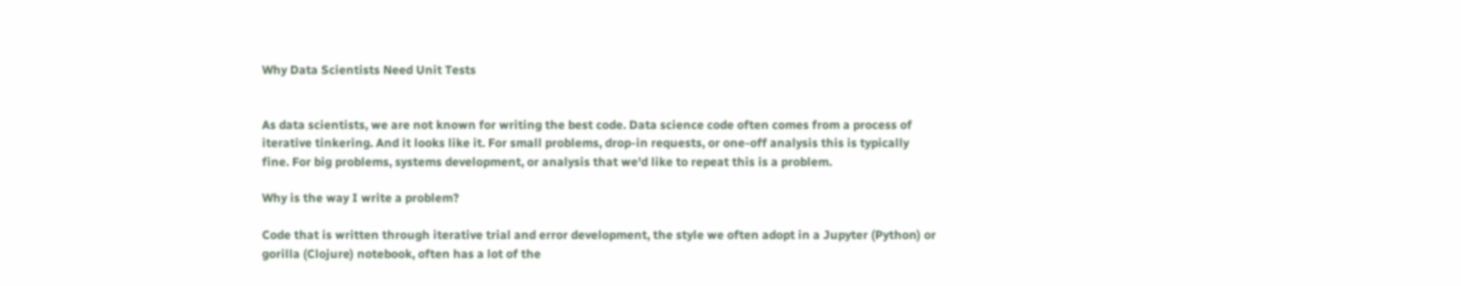Why Data Scientists Need Unit Tests


As data scientists, we are not known for writing the best code. Data science code often comes from a process of iterative tinkering. And it looks like it. For small problems, drop-in requests, or one-off analysis this is typically fine. For big problems, systems development, or analysis that we'd like to repeat this is a problem.

Why is the way I write a problem?

Code that is written through iterative trial and error development, the style we often adopt in a Jupyter (Python) or gorilla (Clojure) notebook, often has a lot of the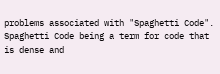problems associated with "Spaghetti Code". Spaghetti Code being a term for code that is dense and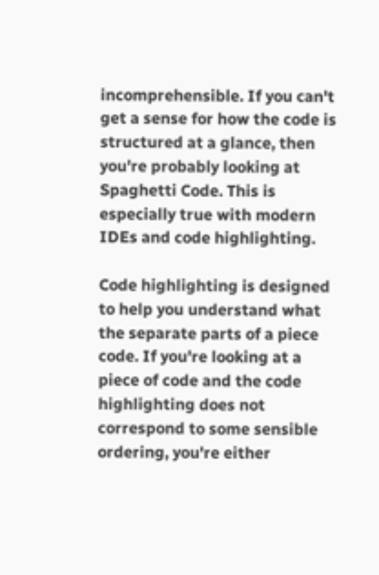incomprehensible. If you can't get a sense for how the code is structured at a glance, then you're probably looking at Spaghetti Code. This is especially true with modern IDEs and code highlighting.

Code highlighting is designed to help you understand what the separate parts of a piece code. If you're looking at a piece of code and the code highlighting does not correspond to some sensible ordering, you're either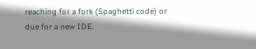reaching for a fork (Spaghetti code) or due for a new IDE.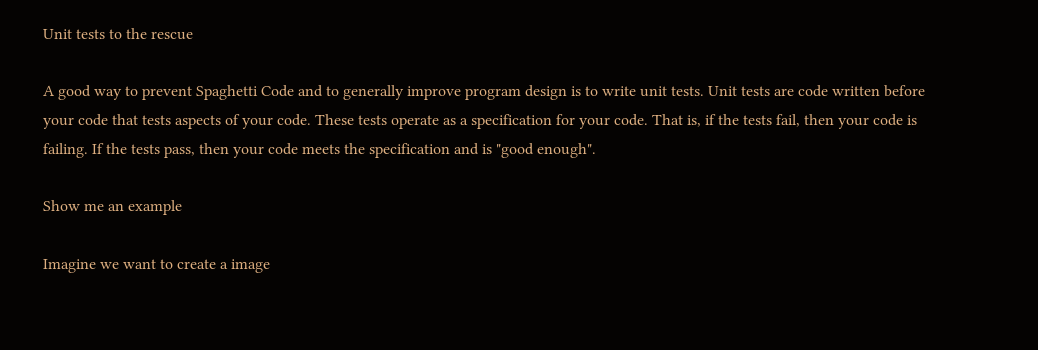Unit tests to the rescue

A good way to prevent Spaghetti Code and to generally improve program design is to write unit tests. Unit tests are code written before your code that tests aspects of your code. These tests operate as a specification for your code. That is, if the tests fail, then your code is failing. If the tests pass, then your code meets the specification and is "good enough".

Show me an example

Imagine we want to create a image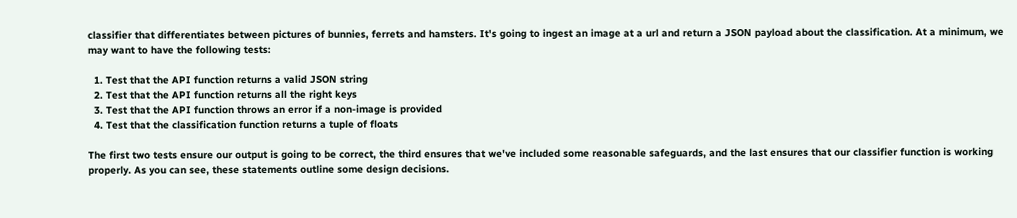classifier that differentiates between pictures of bunnies, ferrets and hamsters. It's going to ingest an image at a url and return a JSON payload about the classification. At a minimum, we may want to have the following tests:

  1. Test that the API function returns a valid JSON string
  2. Test that the API function returns all the right keys
  3. Test that the API function throws an error if a non-image is provided
  4. Test that the classification function returns a tuple of floats

The first two tests ensure our output is going to be correct, the third ensures that we've included some reasonable safeguards, and the last ensures that our classifier function is working properly. As you can see, these statements outline some design decisions.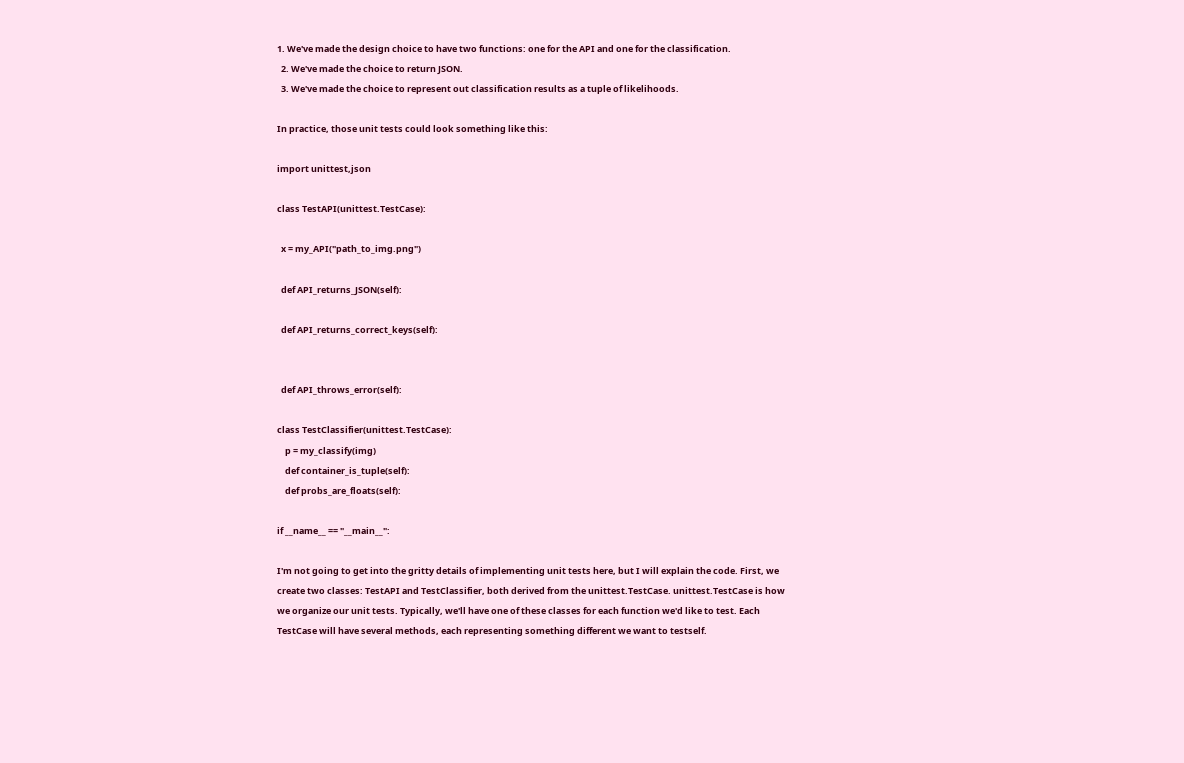1. We've made the design choice to have two functions: one for the API and one for the classification.
  2. We've made the choice to return JSON.
  3. We've made the choice to represent out classification results as a tuple of likelihoods.

In practice, those unit tests could look something like this:

import unittest,json

class TestAPI(unittest.TestCase):

  x = my_API("path_to_img.png")

  def API_returns_JSON(self):

  def API_returns_correct_keys(self):


  def API_throws_error(self):

class TestClassifier(unittest.TestCase):
    p = my_classify(img)
    def container_is_tuple(self):
    def probs_are_floats(self):

if __name__ == "__main__":

I'm not going to get into the gritty details of implementing unit tests here, but I will explain the code. First, we create two classes: TestAPI and TestClassifier, both derived from the unittest.TestCase. unittest.TestCase is how we organize our unit tests. Typically, we'll have one of these classes for each function we'd like to test. Each TestCase will have several methods, each representing something different we want to testself.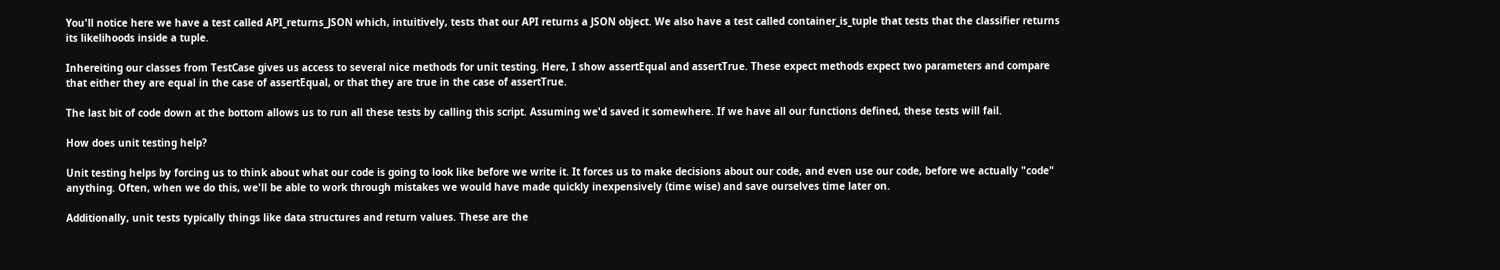You'll notice here we have a test called API_returns_JSON which, intuitively, tests that our API returns a JSON object. We also have a test called container_is_tuple that tests that the classifier returns its likelihoods inside a tuple.

Inhereiting our classes from TestCase gives us access to several nice methods for unit testing. Here, I show assertEqual and assertTrue. These expect methods expect two parameters and compare that either they are equal in the case of assertEqual, or that they are true in the case of assertTrue.

The last bit of code down at the bottom allows us to run all these tests by calling this script. Assuming we'd saved it somewhere. If we have all our functions defined, these tests will fail.

How does unit testing help?

Unit testing helps by forcing us to think about what our code is going to look like before we write it. It forces us to make decisions about our code, and even use our code, before we actually "code" anything. Often, when we do this, we'll be able to work through mistakes we would have made quickly inexpensively (time wise) and save ourselves time later on.

Additionally, unit tests typically things like data structures and return values. These are the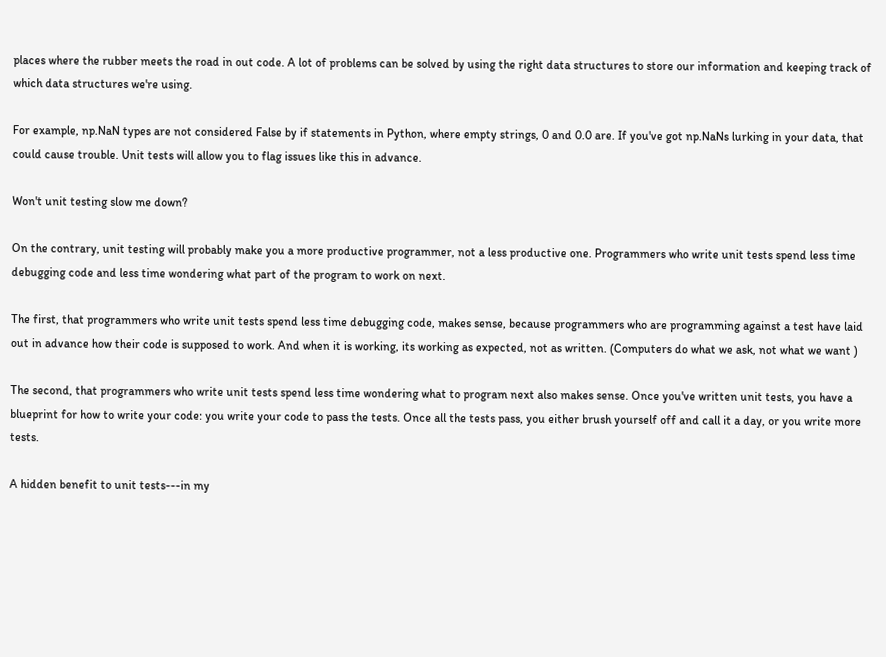places where the rubber meets the road in out code. A lot of problems can be solved by using the right data structures to store our information and keeping track of which data structures we're using.

For example, np.NaN types are not considered False by if statements in Python, where empty strings, 0 and 0.0 are. If you've got np.NaNs lurking in your data, that could cause trouble. Unit tests will allow you to flag issues like this in advance.

Won't unit testing slow me down?

On the contrary, unit testing will probably make you a more productive programmer, not a less productive one. Programmers who write unit tests spend less time debugging code and less time wondering what part of the program to work on next.

The first, that programmers who write unit tests spend less time debugging code, makes sense, because programmers who are programming against a test have laid out in advance how their code is supposed to work. And when it is working, its working as expected, not as written. (Computers do what we ask, not what we want )

The second, that programmers who write unit tests spend less time wondering what to program next also makes sense. Once you've written unit tests, you have a blueprint for how to write your code: you write your code to pass the tests. Once all the tests pass, you either brush yourself off and call it a day, or you write more tests.

A hidden benefit to unit tests---in my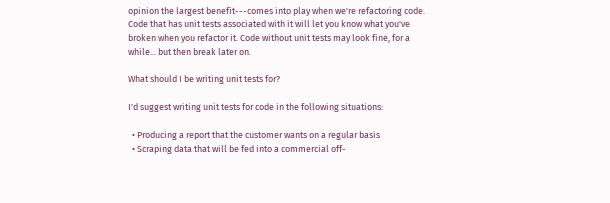opinion the largest benefit---comes into play when we're refactoring code. Code that has unit tests associated with it will let you know what you've broken when you refactor it. Code without unit tests may look fine, for a while... but then break later on.

What should I be writing unit tests for?

I'd suggest writing unit tests for code in the following situations:

  • Producing a report that the customer wants on a regular basis
  • Scraping data that will be fed into a commercial off-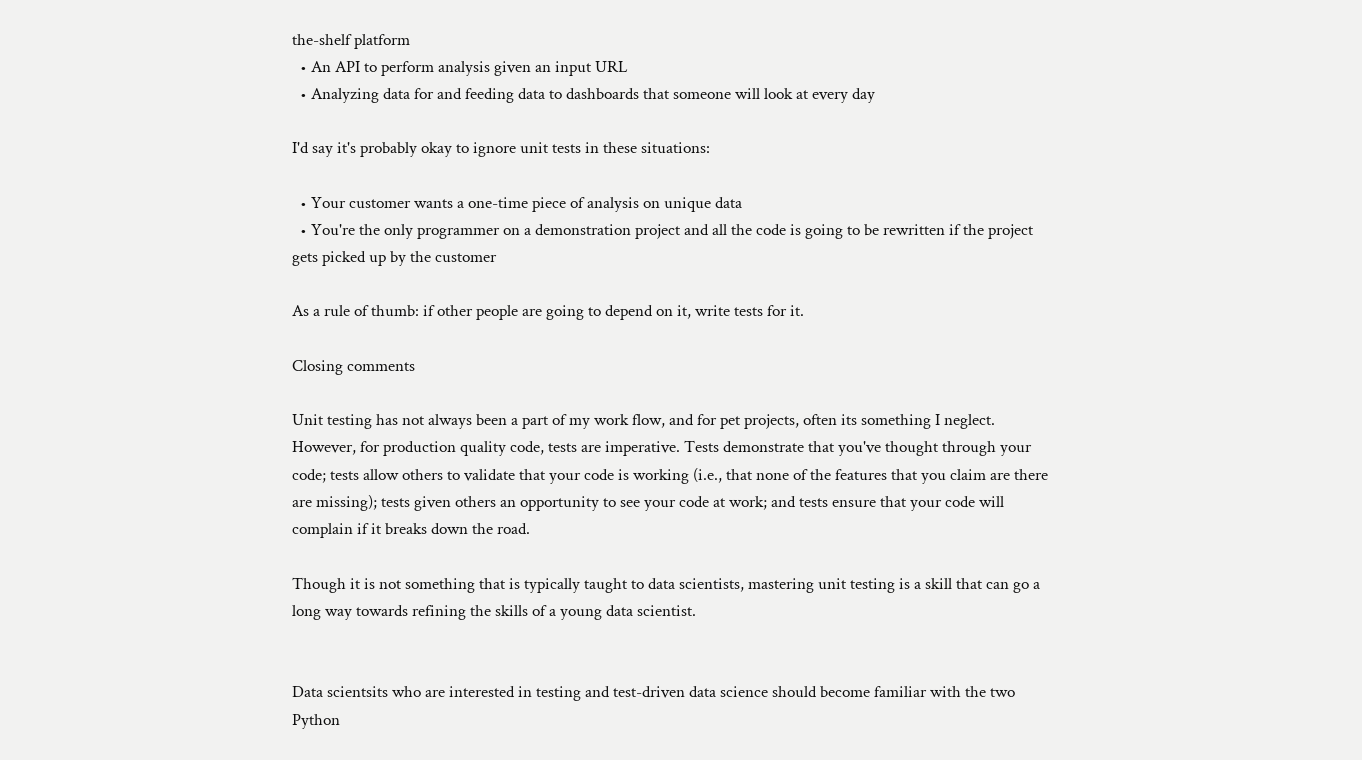the-shelf platform
  • An API to perform analysis given an input URL
  • Analyzing data for and feeding data to dashboards that someone will look at every day

I'd say it's probably okay to ignore unit tests in these situations:

  • Your customer wants a one-time piece of analysis on unique data
  • You're the only programmer on a demonstration project and all the code is going to be rewritten if the project gets picked up by the customer

As a rule of thumb: if other people are going to depend on it, write tests for it.

Closing comments

Unit testing has not always been a part of my work flow, and for pet projects, often its something I neglect. However, for production quality code, tests are imperative. Tests demonstrate that you've thought through your code; tests allow others to validate that your code is working (i.e., that none of the features that you claim are there are missing); tests given others an opportunity to see your code at work; and tests ensure that your code will complain if it breaks down the road.

Though it is not something that is typically taught to data scientists, mastering unit testing is a skill that can go a long way towards refining the skills of a young data scientist.


Data scientsits who are interested in testing and test-driven data science should become familiar with the two Python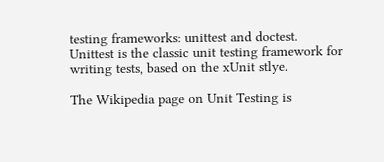testing frameworks: unittest and doctest. Unittest is the classic unit testing framework for writing tests, based on the xUnit stlye.

The Wikipedia page on Unit Testing is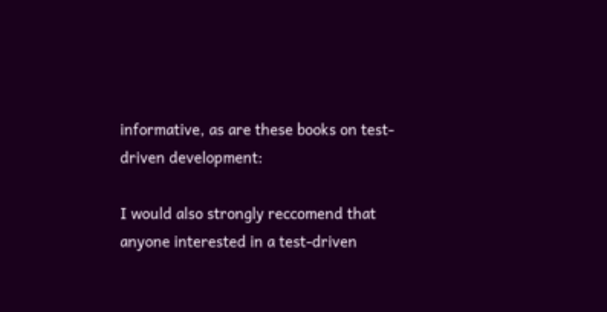informative, as are these books on test-driven development:

I would also strongly reccomend that anyone interested in a test-driven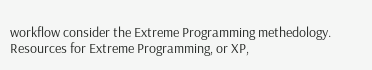workflow consider the Extreme Programming methedology. Resources for Extreme Programming, or XP,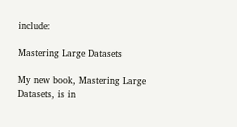include:

Mastering Large Datasets

My new book, Mastering Large Datasets, is in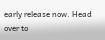early release now. Head over to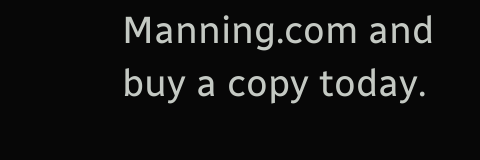Manning.com and buy a copy today.